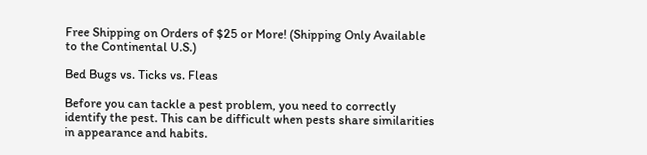Free Shipping on Orders of $25 or More! (Shipping Only Available to the Continental U.S.)

Bed Bugs vs. Ticks vs. Fleas

Before you can tackle a pest problem, you need to correctly identify the pest. This can be difficult when pests share similarities in appearance and habits.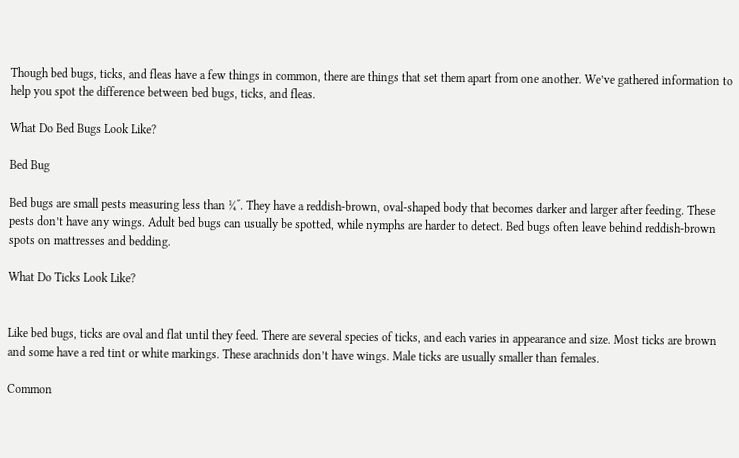Though bed bugs, ticks, and fleas have a few things in common, there are things that set them apart from one another. We’ve gathered information to help you spot the difference between bed bugs, ticks, and fleas.

What Do Bed Bugs Look Like?

Bed Bug

Bed bugs are small pests measuring less than ¼ʺ. They have a reddish-brown, oval-shaped body that becomes darker and larger after feeding. These pests don’t have any wings. Adult bed bugs can usually be spotted, while nymphs are harder to detect. Bed bugs often leave behind reddish-brown spots on mattresses and bedding.

What Do Ticks Look Like?


Like bed bugs, ticks are oval and flat until they feed. There are several species of ticks, and each varies in appearance and size. Most ticks are brown and some have a red tint or white markings. These arachnids don’t have wings. Male ticks are usually smaller than females.

Common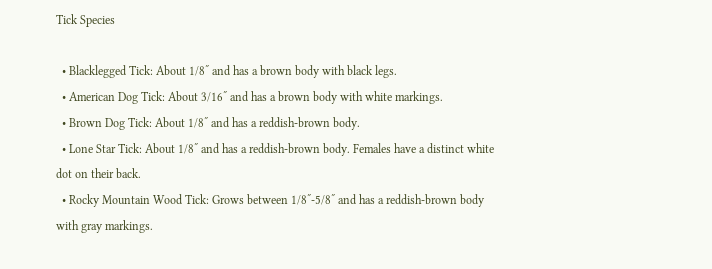Tick Species

  • Blacklegged Tick: About 1/8ʺ and has a brown body with black legs.
  • American Dog Tick: About 3/16ʺ and has a brown body with white markings.
  • Brown Dog Tick: About 1/8ʺ and has a reddish-brown body.
  • Lone Star Tick: About 1/8ʺ and has a reddish-brown body. Females have a distinct white dot on their back.
  • Rocky Mountain Wood Tick: Grows between 1/8ʺ-5/8ʺ and has a reddish-brown body with gray markings.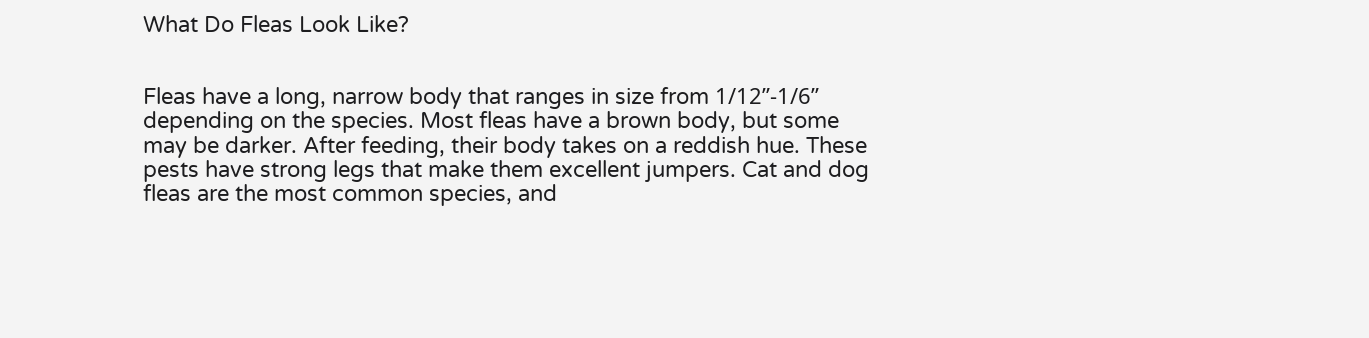What Do Fleas Look Like?


Fleas have a long, narrow body that ranges in size from 1/12ʺ-1/6ʺ depending on the species. Most fleas have a brown body, but some may be darker. After feeding, their body takes on a reddish hue. These pests have strong legs that make them excellent jumpers. Cat and dog fleas are the most common species, and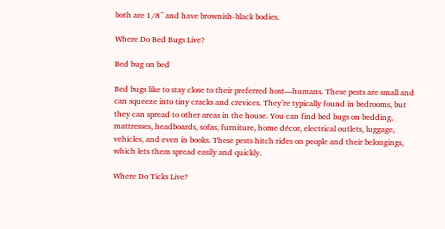both are 1/8ʺ and have brownish-black bodies.

Where Do Bed Bugs Live?

Bed bug on bed

Bed bugs like to stay close to their preferred host—humans. These pests are small and can squeeze into tiny cracks and crevices. They’re typically found in bedrooms, but they can spread to other areas in the house. You can find bed bugs on bedding, mattresses, headboards, sofas, furniture, home décor, electrical outlets, luggage, vehicles, and even in books. These pests hitch rides on people and their belongings, which lets them spread easily and quickly.

Where Do Ticks Live?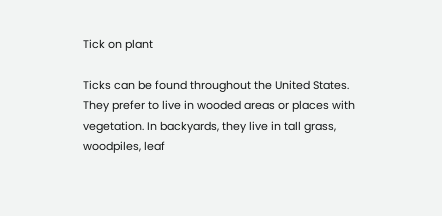Tick on plant

Ticks can be found throughout the United States. They prefer to live in wooded areas or places with vegetation. In backyards, they live in tall grass, woodpiles, leaf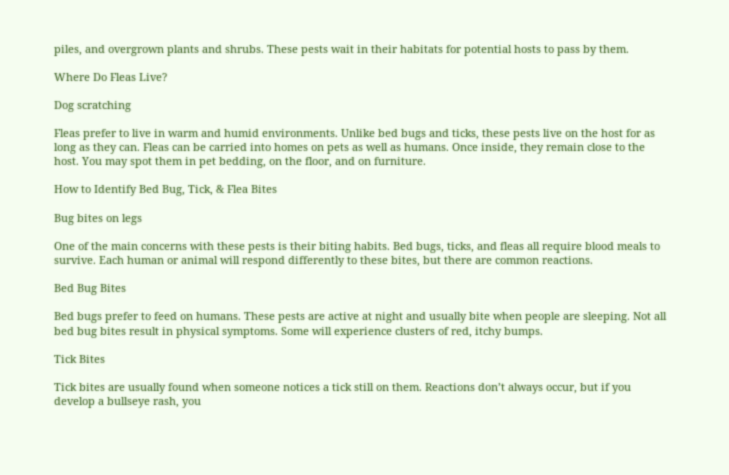piles, and overgrown plants and shrubs. These pests wait in their habitats for potential hosts to pass by them.

Where Do Fleas Live?

Dog scratching

Fleas prefer to live in warm and humid environments. Unlike bed bugs and ticks, these pests live on the host for as long as they can. Fleas can be carried into homes on pets as well as humans. Once inside, they remain close to the host. You may spot them in pet bedding, on the floor, and on furniture.

How to Identify Bed Bug, Tick, & Flea Bites

Bug bites on legs

One of the main concerns with these pests is their biting habits. Bed bugs, ticks, and fleas all require blood meals to survive. Each human or animal will respond differently to these bites, but there are common reactions.

Bed Bug Bites

Bed bugs prefer to feed on humans. These pests are active at night and usually bite when people are sleeping. Not all bed bug bites result in physical symptoms. Some will experience clusters of red, itchy bumps.

Tick Bites

Tick bites are usually found when someone notices a tick still on them. Reactions don’t always occur, but if you develop a bullseye rash, you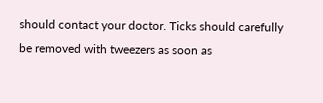should contact your doctor. Ticks should carefully be removed with tweezers as soon as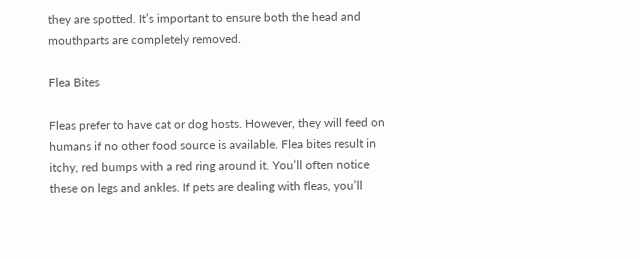they are spotted. It’s important to ensure both the head and mouthparts are completely removed.

Flea Bites

Fleas prefer to have cat or dog hosts. However, they will feed on humans if no other food source is available. Flea bites result in itchy, red bumps with a red ring around it. You’ll often notice these on legs and ankles. If pets are dealing with fleas, you’ll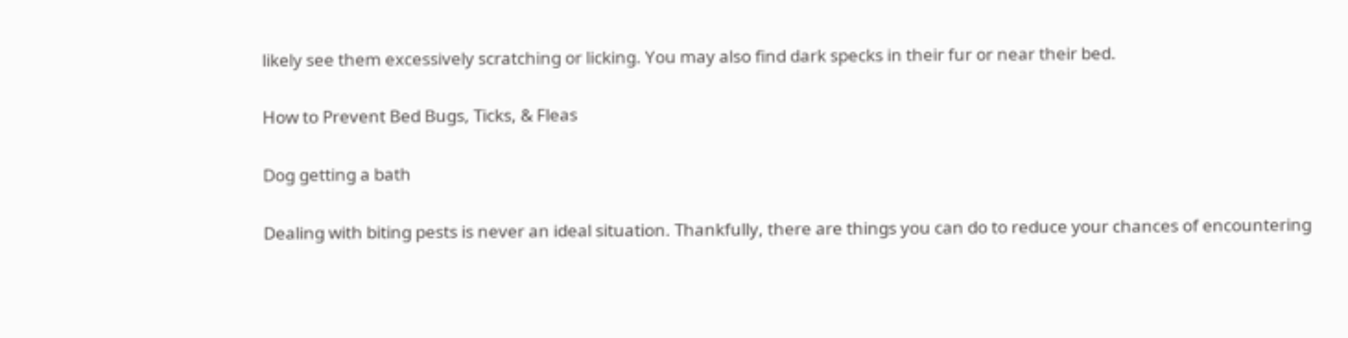likely see them excessively scratching or licking. You may also find dark specks in their fur or near their bed.

How to Prevent Bed Bugs, Ticks, & Fleas

Dog getting a bath

Dealing with biting pests is never an ideal situation. Thankfully, there are things you can do to reduce your chances of encountering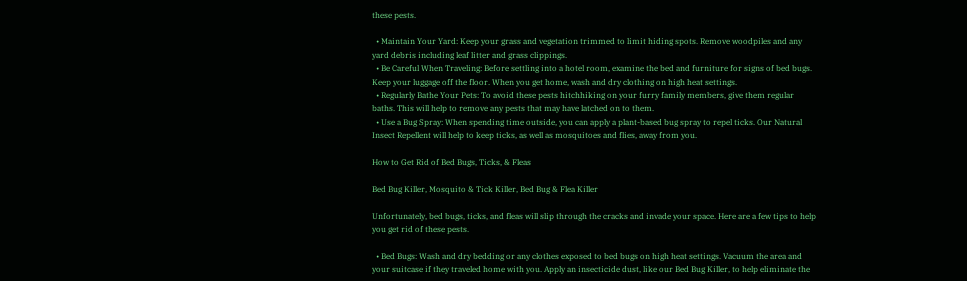these pests.

  • Maintain Your Yard: Keep your grass and vegetation trimmed to limit hiding spots. Remove woodpiles and any yard debris including leaf litter and grass clippings.
  • Be Careful When Traveling: Before settling into a hotel room, examine the bed and furniture for signs of bed bugs. Keep your luggage off the floor. When you get home, wash and dry clothing on high heat settings.
  • Regularly Bathe Your Pets: To avoid these pests hitchhiking on your furry family members, give them regular baths. This will help to remove any pests that may have latched on to them.
  • Use a Bug Spray: When spending time outside, you can apply a plant-based bug spray to repel ticks. Our Natural Insect Repellent will help to keep ticks, as well as mosquitoes and flies, away from you.

How to Get Rid of Bed Bugs, Ticks, & Fleas

Bed Bug Killer, Mosquito & Tick Killer, Bed Bug & Flea Killer

Unfortunately, bed bugs, ticks, and fleas will slip through the cracks and invade your space. Here are a few tips to help you get rid of these pests.

  • Bed Bugs: Wash and dry bedding or any clothes exposed to bed bugs on high heat settings. Vacuum the area and your suitcase if they traveled home with you. Apply an insecticide dust, like our Bed Bug Killer, to help eliminate the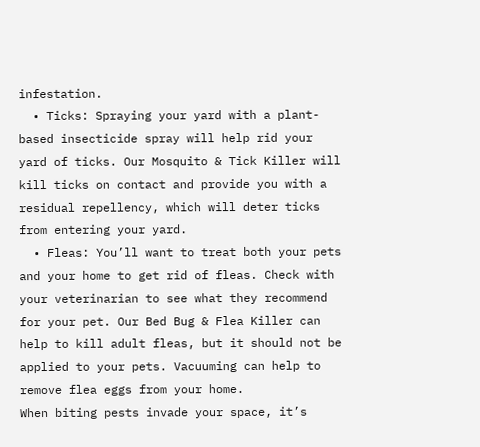infestation.
  • Ticks: Spraying your yard with a plant-based insecticide spray will help rid your yard of ticks. Our Mosquito & Tick Killer will kill ticks on contact and provide you with a residual repellency, which will deter ticks from entering your yard.
  • Fleas: You’ll want to treat both your pets and your home to get rid of fleas. Check with your veterinarian to see what they recommend for your pet. Our Bed Bug & Flea Killer can help to kill adult fleas, but it should not be applied to your pets. Vacuuming can help to remove flea eggs from your home.
When biting pests invade your space, it’s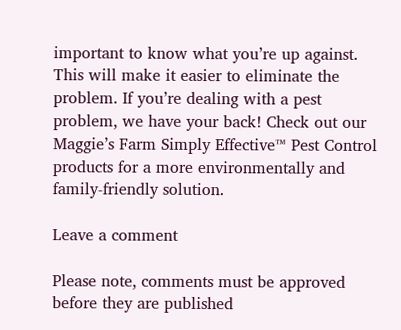important to know what you’re up against. This will make it easier to eliminate the problem. If you’re dealing with a pest problem, we have your back! Check out our Maggie’s Farm Simply Effective™ Pest Control products for a more environmentally and family-friendly solution.

Leave a comment

Please note, comments must be approved before they are published